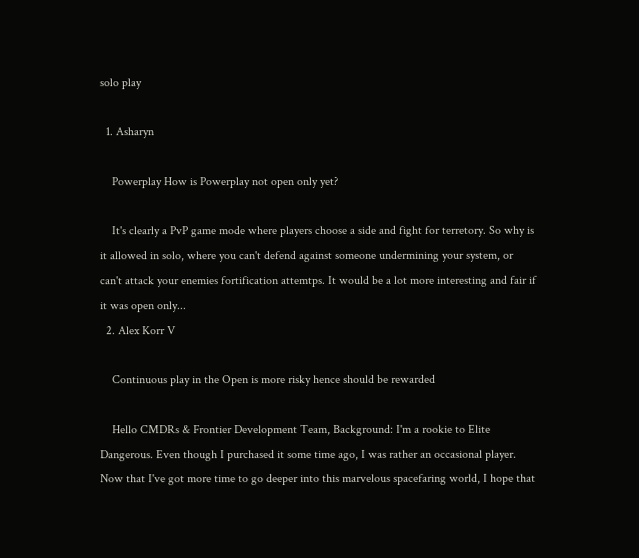solo play

  1. Asharyn

    Powerplay How is Powerplay not open only yet?

    It's clearly a PvP game mode where players choose a side and fight for terretory. So why is it allowed in solo, where you can't defend against someone undermining your system, or can't attack your enemies fortification attemtps. It would be a lot more interesting and fair if it was open only...
  2. Alex Korr V

    Continuous play in the Open is more risky hence should be rewarded

    Hello CMDRs & Frontier Development Team, Background: I'm a rookie to Elite Dangerous. Even though I purchased it some time ago, I was rather an occasional player. Now that I've got more time to go deeper into this marvelous spacefaring world, I hope that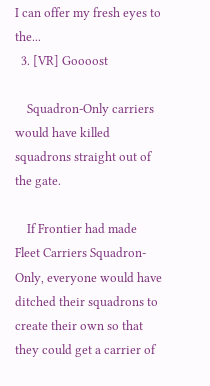I can offer my fresh eyes to the...
  3. [VR] Goooost

    Squadron-Only carriers would have killed squadrons straight out of the gate.

    If Frontier had made Fleet Carriers Squadron-Only, everyone would have ditched their squadrons to create their own so that they could get a carrier of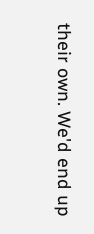their own. We'd end up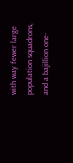with way fewer large population squadrons, and a bajillion one-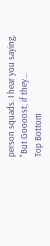person squads. I hear you saying, "But Goooost, if they...
Top Bottom